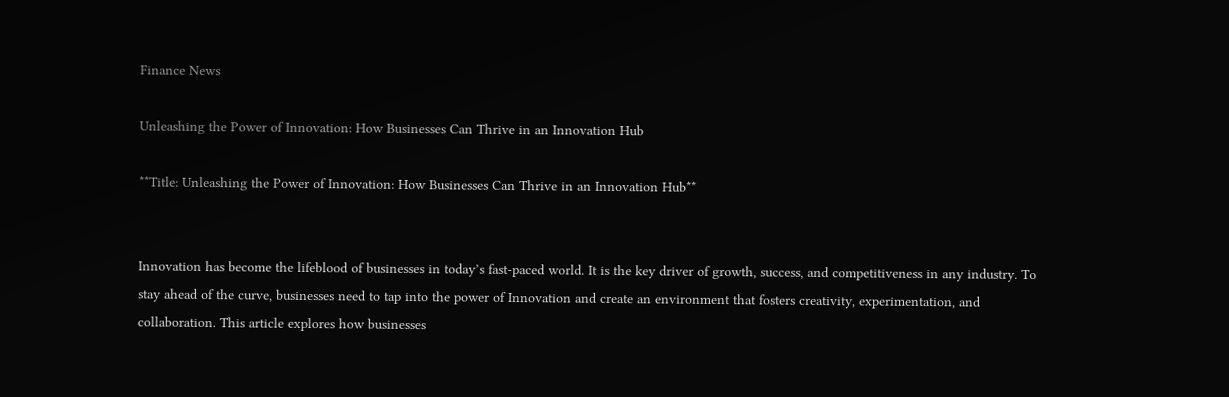Finance News

Unleashing the Power of Innovation: How Businesses Can Thrive in an Innovation Hub

**Title: Unleashing the Power of Innovation: How Businesses Can Thrive in an Innovation Hub**


Innovation has become the lifeblood of businesses in today’s fast-paced world. It is the key driver of growth, success, and competitiveness in any industry. To stay ahead of the curve, businesses need to tap into the power of Innovation and create an environment that fosters creativity, experimentation, and collaboration. This article explores how businesses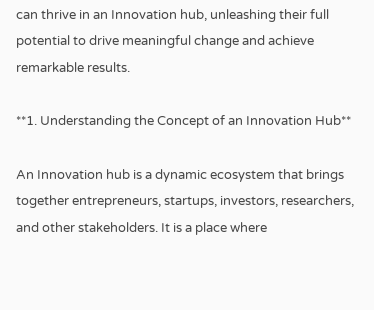can thrive in an Innovation hub, unleashing their full potential to drive meaningful change and achieve remarkable results.

**1. Understanding the Concept of an Innovation Hub**

An Innovation hub is a dynamic ecosystem that brings together entrepreneurs, startups, investors, researchers, and other stakeholders. It is a place where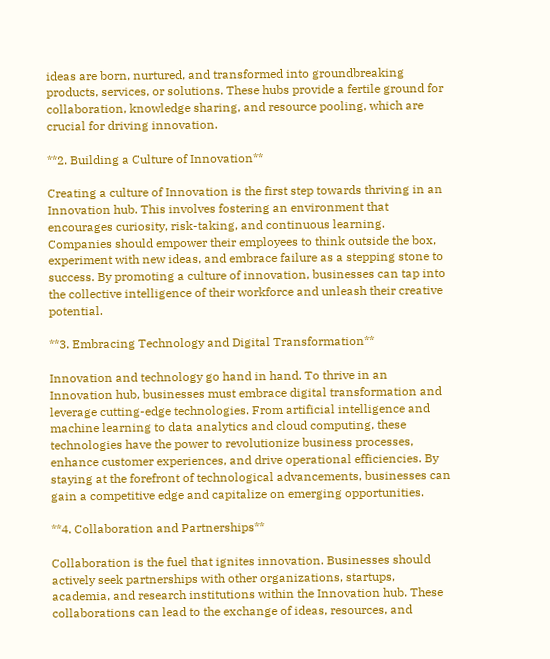ideas are born, nurtured, and transformed into groundbreaking products, services, or solutions. These hubs provide a fertile ground for collaboration, knowledge sharing, and resource pooling, which are crucial for driving innovation.

**2. Building a Culture of Innovation**

Creating a culture of Innovation is the first step towards thriving in an Innovation hub. This involves fostering an environment that encourages curiosity, risk-taking, and continuous learning. Companies should empower their employees to think outside the box, experiment with new ideas, and embrace failure as a stepping stone to success. By promoting a culture of innovation, businesses can tap into the collective intelligence of their workforce and unleash their creative potential.

**3. Embracing Technology and Digital Transformation**

Innovation and technology go hand in hand. To thrive in an Innovation hub, businesses must embrace digital transformation and leverage cutting-edge technologies. From artificial intelligence and machine learning to data analytics and cloud computing, these technologies have the power to revolutionize business processes, enhance customer experiences, and drive operational efficiencies. By staying at the forefront of technological advancements, businesses can gain a competitive edge and capitalize on emerging opportunities.

**4. Collaboration and Partnerships**

Collaboration is the fuel that ignites innovation. Businesses should actively seek partnerships with other organizations, startups, academia, and research institutions within the Innovation hub. These collaborations can lead to the exchange of ideas, resources, and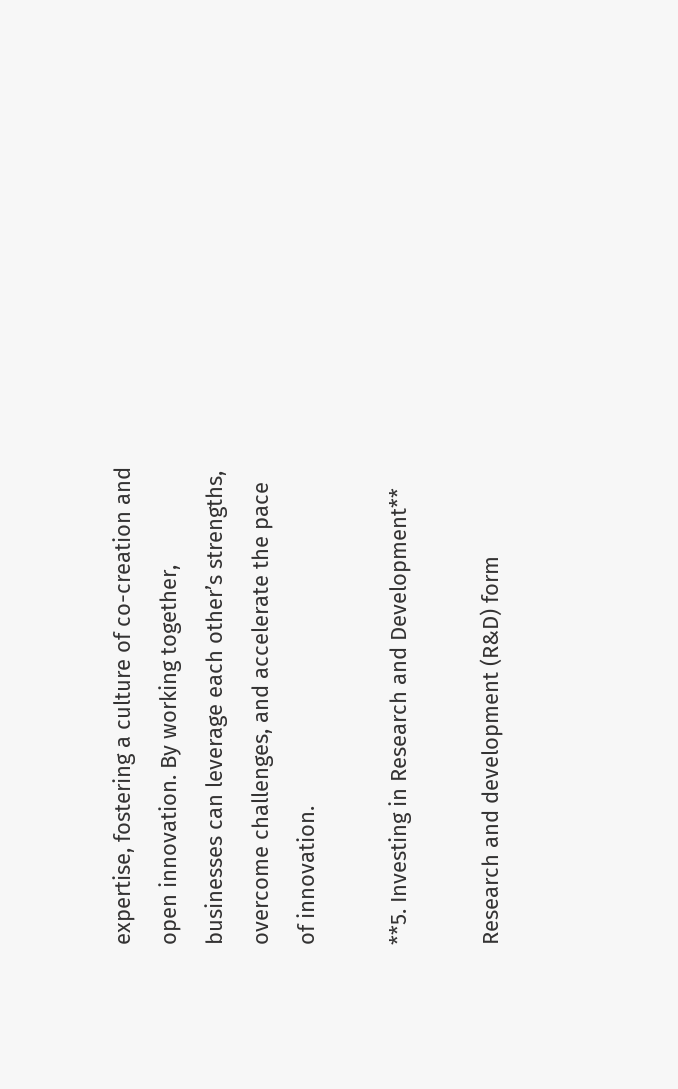expertise, fostering a culture of co-creation and open innovation. By working together, businesses can leverage each other’s strengths, overcome challenges, and accelerate the pace of innovation.

**5. Investing in Research and Development**

Research and development (R&D) form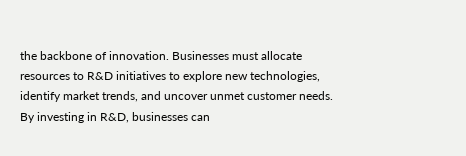the backbone of innovation. Businesses must allocate resources to R&D initiatives to explore new technologies, identify market trends, and uncover unmet customer needs. By investing in R&D, businesses can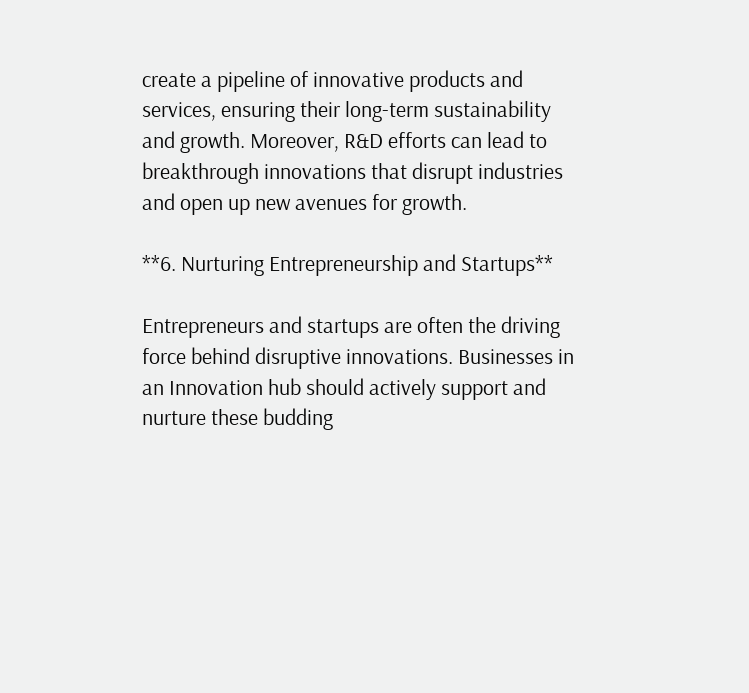create a pipeline of innovative products and services, ensuring their long-term sustainability and growth. Moreover, R&D efforts can lead to breakthrough innovations that disrupt industries and open up new avenues for growth.

**6. Nurturing Entrepreneurship and Startups**

Entrepreneurs and startups are often the driving force behind disruptive innovations. Businesses in an Innovation hub should actively support and nurture these budding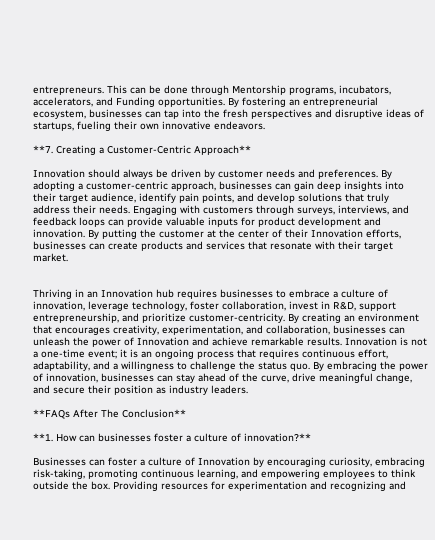entrepreneurs. This can be done through Mentorship programs, incubators, accelerators, and Funding opportunities. By fostering an entrepreneurial ecosystem, businesses can tap into the fresh perspectives and disruptive ideas of startups, fueling their own innovative endeavors.

**7. Creating a Customer-Centric Approach**

Innovation should always be driven by customer needs and preferences. By adopting a customer-centric approach, businesses can gain deep insights into their target audience, identify pain points, and develop solutions that truly address their needs. Engaging with customers through surveys, interviews, and feedback loops can provide valuable inputs for product development and innovation. By putting the customer at the center of their Innovation efforts, businesses can create products and services that resonate with their target market.


Thriving in an Innovation hub requires businesses to embrace a culture of innovation, leverage technology, foster collaboration, invest in R&D, support entrepreneurship, and prioritize customer-centricity. By creating an environment that encourages creativity, experimentation, and collaboration, businesses can unleash the power of Innovation and achieve remarkable results. Innovation is not a one-time event; it is an ongoing process that requires continuous effort, adaptability, and a willingness to challenge the status quo. By embracing the power of innovation, businesses can stay ahead of the curve, drive meaningful change, and secure their position as industry leaders.

**FAQs After The Conclusion**

**1. How can businesses foster a culture of innovation?**

Businesses can foster a culture of Innovation by encouraging curiosity, embracing risk-taking, promoting continuous learning, and empowering employees to think outside the box. Providing resources for experimentation and recognizing and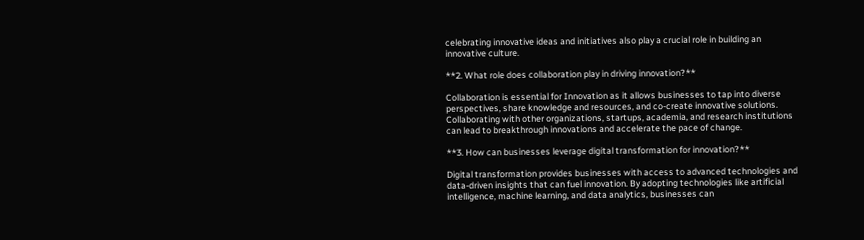celebrating innovative ideas and initiatives also play a crucial role in building an innovative culture.

**2. What role does collaboration play in driving innovation?**

Collaboration is essential for Innovation as it allows businesses to tap into diverse perspectives, share knowledge and resources, and co-create innovative solutions. Collaborating with other organizations, startups, academia, and research institutions can lead to breakthrough innovations and accelerate the pace of change.

**3. How can businesses leverage digital transformation for innovation?**

Digital transformation provides businesses with access to advanced technologies and data-driven insights that can fuel innovation. By adopting technologies like artificial intelligence, machine learning, and data analytics, businesses can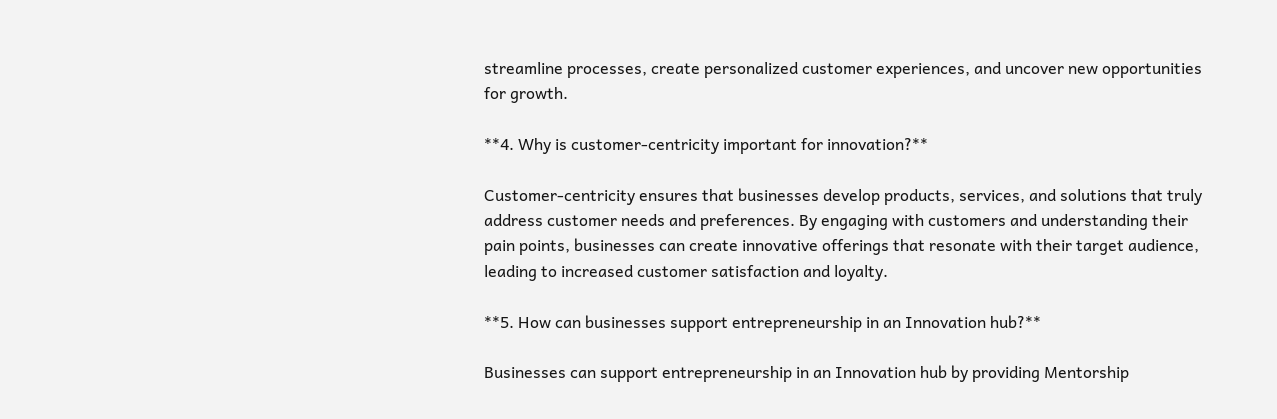streamline processes, create personalized customer experiences, and uncover new opportunities for growth.

**4. Why is customer-centricity important for innovation?**

Customer-centricity ensures that businesses develop products, services, and solutions that truly address customer needs and preferences. By engaging with customers and understanding their pain points, businesses can create innovative offerings that resonate with their target audience, leading to increased customer satisfaction and loyalty.

**5. How can businesses support entrepreneurship in an Innovation hub?**

Businesses can support entrepreneurship in an Innovation hub by providing Mentorship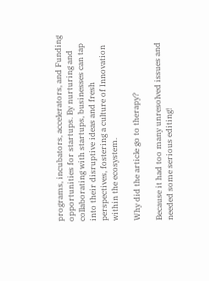programs, incubators, accelerators, and Funding opportunities for startups. By nurturing and collaborating with startups, businesses can tap into their disruptive ideas and fresh perspectives, fostering a culture of Innovation within the ecosystem.

Why did the article go to therapy?

Because it had too many unresolved issues and needed some serious editing!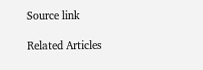Source link

Related Articles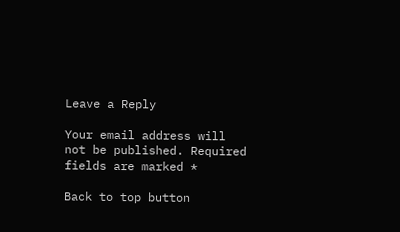Leave a Reply

Your email address will not be published. Required fields are marked *

Back to top button